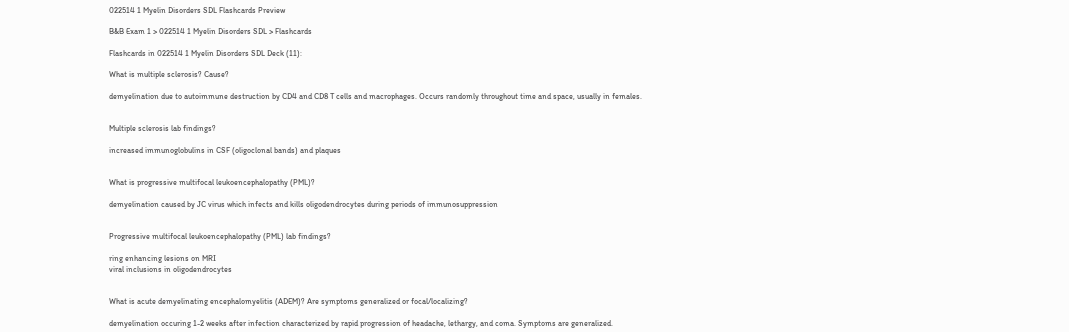022514 1 Myelin Disorders SDL Flashcards Preview

B&B Exam 1 > 022514 1 Myelin Disorders SDL > Flashcards

Flashcards in 022514 1 Myelin Disorders SDL Deck (11):

What is multiple sclerosis? Cause?

demyelination due to autoimmune destruction by CD4 and CD8 T cells and macrophages. Occurs randomly throughout time and space, usually in females.


Multiple sclerosis lab findings?

increased immunoglobulins in CSF (oligoclonal bands) and plaques


What is progressive multifocal leukoencephalopathy (PML)?

demyelination caused by JC virus which infects and kills oligodendrocytes during periods of immunosuppression


Progressive multifocal leukoencephalopathy (PML) lab findings?

ring enhancing lesions on MRI
viral inclusions in oligodendrocytes


What is acute demyelinating encephalomyelitis (ADEM)? Are symptoms generalized or focal/localizing?

demyelination occuring 1-2 weeks after infection characterized by rapid progression of headache, lethargy, and coma. Symptoms are generalized.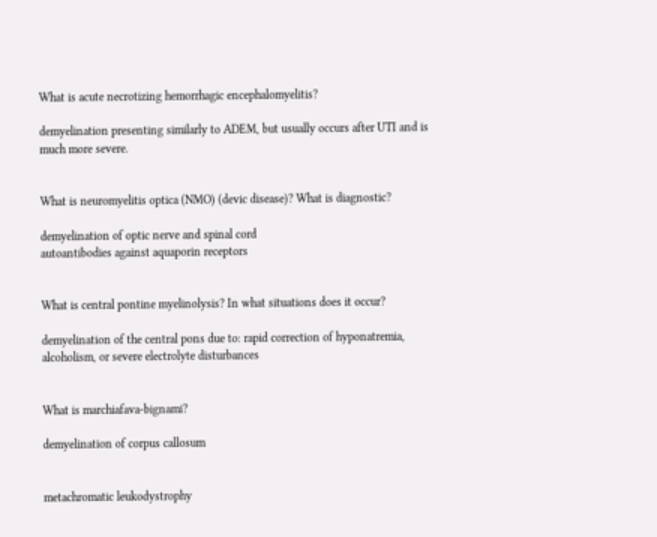What is acute necrotizing hemorrhagic encephalomyelitis?

demyelination presenting similarly to ADEM, but usually occurs after UTI and is much more severe.


What is neuromyelitis optica (NMO) (devic disease)? What is diagnostic?

demyelination of optic nerve and spinal cord
autoantibodies against aquaporin receptors


What is central pontine myelinolysis? In what situations does it occur?

demyelination of the central pons due to: rapid correction of hyponatremia, alcoholism, or severe electrolyte disturbances


What is marchiafava-bignami?

demyelination of corpus callosum


metachromatic leukodystrophy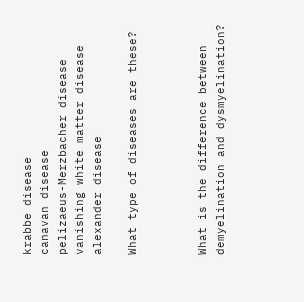krabbe disease
canavan disease
pelizaeus-Merzbacher disease
vanishing white matter disease
alexander disease

What type of diseases are these?



What is the difference between demyelination and dysmyelination?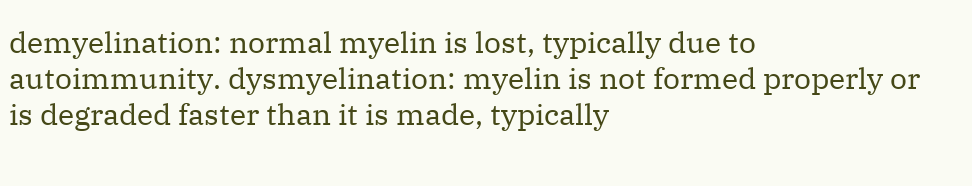demyelination: normal myelin is lost, typically due to autoimmunity. dysmyelination: myelin is not formed properly or is degraded faster than it is made, typically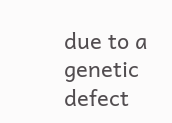due to a genetic defect